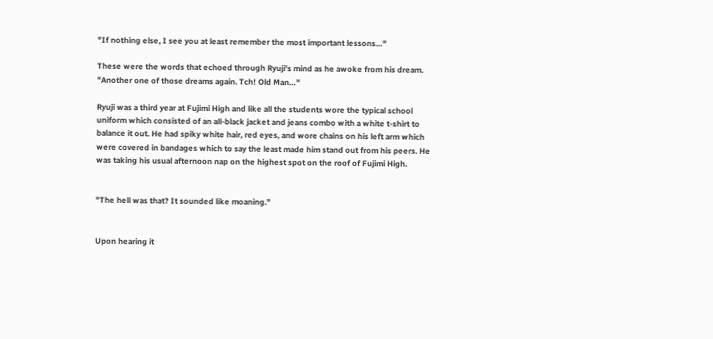"If nothing else, I see you at least remember the most important lessons…"

These were the words that echoed through Ryuji's mind as he awoke from his dream. "Another one of those dreams again. Tch! Old Man…"

Ryuji was a third year at Fujimi High and like all the students wore the typical school uniform which consisted of an all-black jacket and jeans combo with a white t-shirt to balance it out. He had spiky white hair, red eyes, and wore chains on his left arm which were covered in bandages which to say the least made him stand out from his peers. He was taking his usual afternoon nap on the highest spot on the roof of Fujimi High.


"The hell was that? It sounded like moaning."


Upon hearing it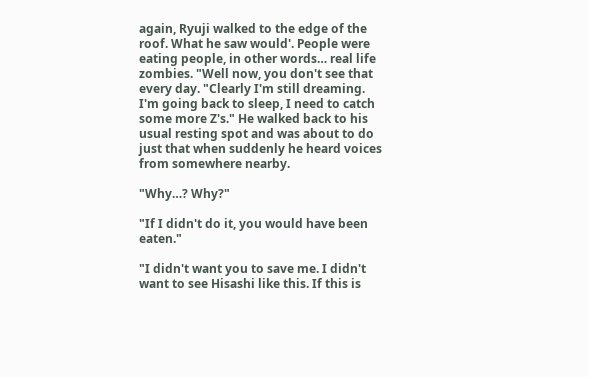again, Ryuji walked to the edge of the roof. What he saw would'. People were eating people, in other words… real life zombies. "Well now, you don't see that every day. "Clearly I'm still dreaming. I'm going back to sleep, I need to catch some more Z's." He walked back to his usual resting spot and was about to do just that when suddenly he heard voices from somewhere nearby.

"Why…? Why?"

"If I didn't do it, you would have been eaten."

"I didn't want you to save me. I didn't want to see Hisashi like this. If this is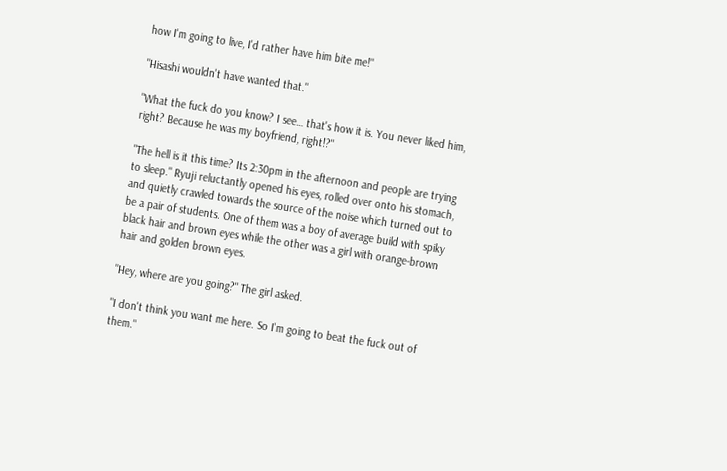how I'm going to live, I'd rather have him bite me!"

"Hisashi wouldn't have wanted that."

"What the fuck do you know? I see… that's how it is. You never liked him, right? Because he was my boyfriend, right!?"

"The hell is it this time? Its 2:30pm in the afternoon and people are trying to sleep." Ryuji reluctantly opened his eyes, rolled over onto his stomach, and quietly crawled towards the source of the noise which turned out to be a pair of students. One of them was a boy of average build with spiky black hair and brown eyes while the other was a girl with orange-brown hair and golden brown eyes.

"Hey, where are you going?" The girl asked.

"I don't think you want me here. So I'm going to beat the fuck out of them."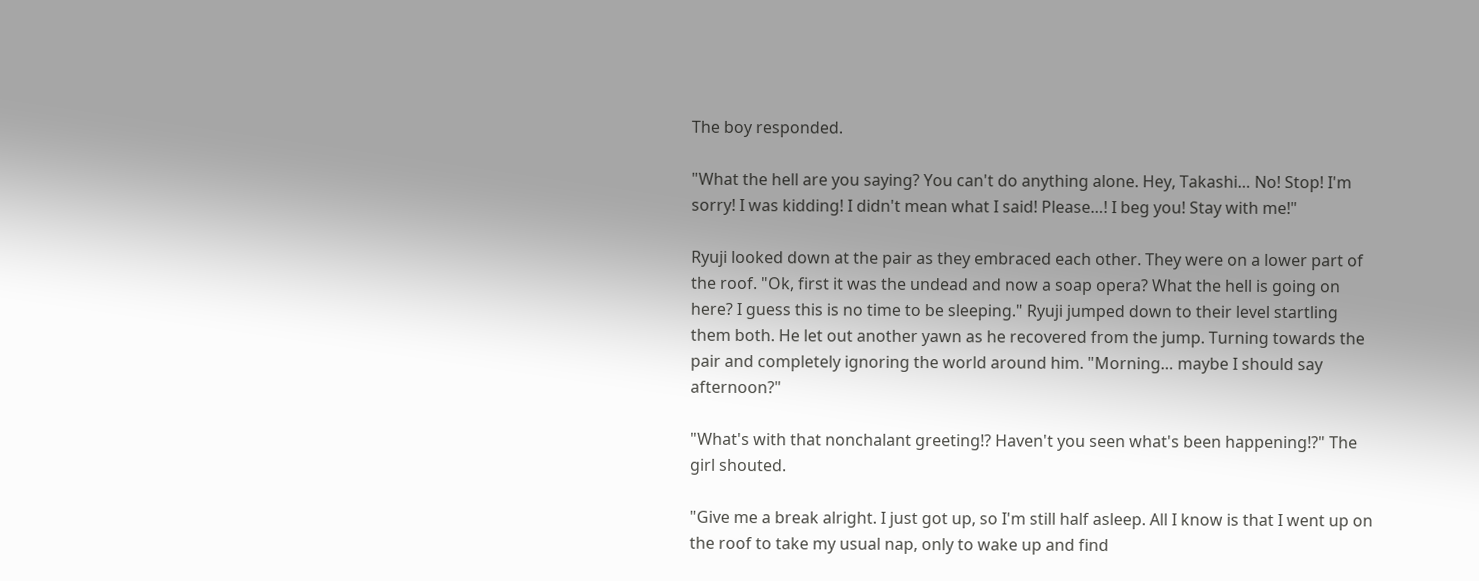The boy responded.

"What the hell are you saying? You can't do anything alone. Hey, Takashi… No! Stop! I'm sorry! I was kidding! I didn't mean what I said! Please…! I beg you! Stay with me!"

Ryuji looked down at the pair as they embraced each other. They were on a lower part of the roof. "Ok, first it was the undead and now a soap opera? What the hell is going on here? I guess this is no time to be sleeping." Ryuji jumped down to their level startling them both. He let out another yawn as he recovered from the jump. Turning towards the pair and completely ignoring the world around him. "Morning… maybe I should say afternoon?"

"What's with that nonchalant greeting!? Haven't you seen what's been happening!?" The girl shouted.

"Give me a break alright. I just got up, so I'm still half asleep. All I know is that I went up on the roof to take my usual nap, only to wake up and find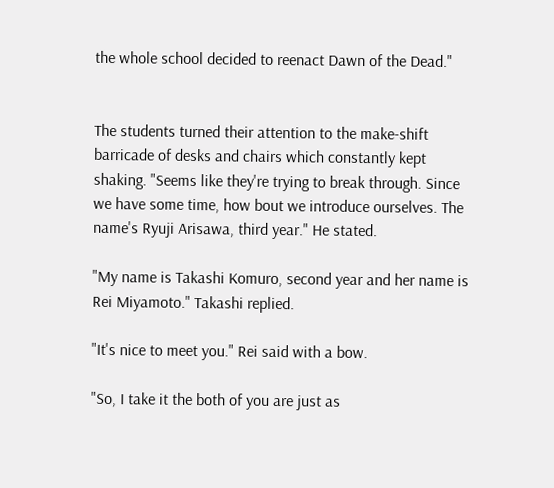the whole school decided to reenact Dawn of the Dead."


The students turned their attention to the make-shift barricade of desks and chairs which constantly kept shaking. "Seems like they're trying to break through. Since we have some time, how bout we introduce ourselves. The name's Ryuji Arisawa, third year." He stated.

"My name is Takashi Komuro, second year and her name is Rei Miyamoto." Takashi replied.

"It's nice to meet you." Rei said with a bow.

"So, I take it the both of you are just as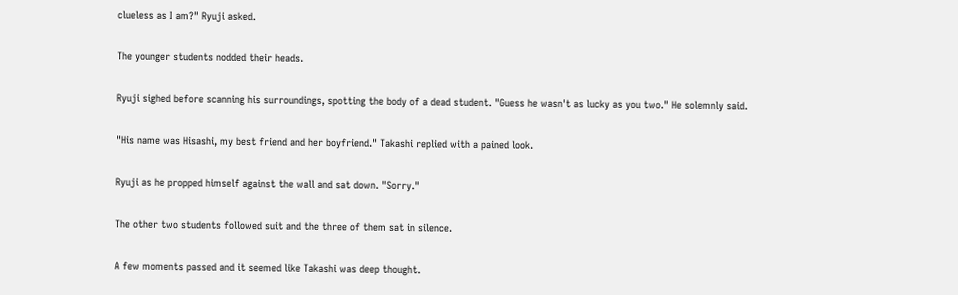clueless as I am?" Ryuji asked.

The younger students nodded their heads.

Ryuji sighed before scanning his surroundings, spotting the body of a dead student. "Guess he wasn't as lucky as you two." He solemnly said.

"His name was Hisashi, my best friend and her boyfriend." Takashi replied with a pained look.

Ryuji as he propped himself against the wall and sat down. "Sorry."

The other two students followed suit and the three of them sat in silence.

A few moments passed and it seemed like Takashi was deep thought.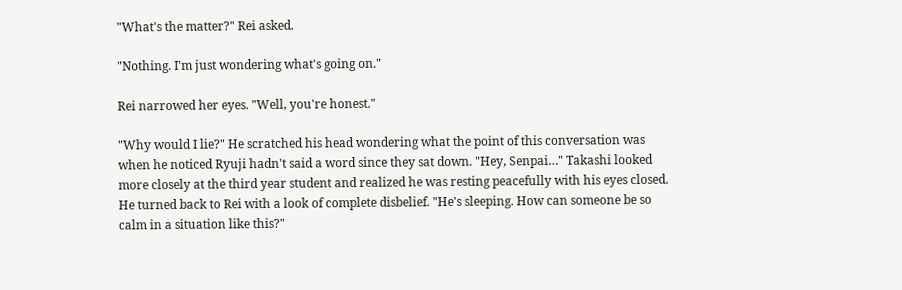"What's the matter?" Rei asked.

"Nothing. I'm just wondering what's going on."

Rei narrowed her eyes. "Well, you're honest."

"Why would I lie?" He scratched his head wondering what the point of this conversation was when he noticed Ryuji hadn't said a word since they sat down. "Hey, Senpai…" Takashi looked more closely at the third year student and realized he was resting peacefully with his eyes closed. He turned back to Rei with a look of complete disbelief. "He's sleeping. How can someone be so calm in a situation like this?"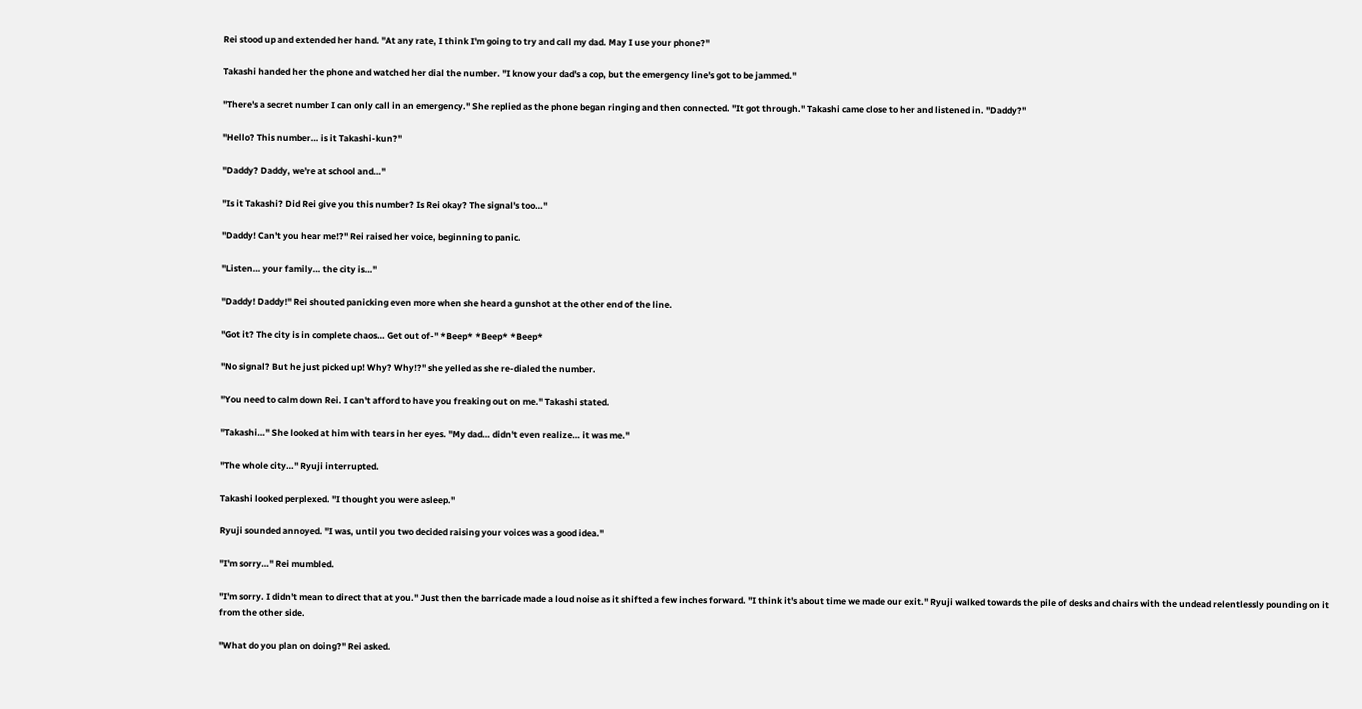Rei stood up and extended her hand. "At any rate, I think I'm going to try and call my dad. May I use your phone?"

Takashi handed her the phone and watched her dial the number. "I know your dad's a cop, but the emergency line's got to be jammed."

"There's a secret number I can only call in an emergency." She replied as the phone began ringing and then connected. "It got through." Takashi came close to her and listened in. "Daddy?"

"Hello? This number… is it Takashi-kun?"

"Daddy? Daddy, we're at school and…"

"Is it Takashi? Did Rei give you this number? Is Rei okay? The signal's too…"

"Daddy! Can't you hear me!?" Rei raised her voice, beginning to panic.

"Listen… your family… the city is…"

"Daddy! Daddy!" Rei shouted panicking even more when she heard a gunshot at the other end of the line.

"Got it? The city is in complete chaos… Get out of-" *Beep* *Beep* *Beep*

"No signal? But he just picked up! Why? Why!?" she yelled as she re-dialed the number.

"You need to calm down Rei. I can't afford to have you freaking out on me." Takashi stated.

"Takashi…" She looked at him with tears in her eyes. "My dad… didn't even realize… it was me."

"The whole city…" Ryuji interrupted.

Takashi looked perplexed. "I thought you were asleep."

Ryuji sounded annoyed. "I was, until you two decided raising your voices was a good idea."

"I'm sorry…" Rei mumbled.

"I'm sorry. I didn't mean to direct that at you." Just then the barricade made a loud noise as it shifted a few inches forward. "I think it's about time we made our exit." Ryuji walked towards the pile of desks and chairs with the undead relentlessly pounding on it from the other side.

"What do you plan on doing?" Rei asked.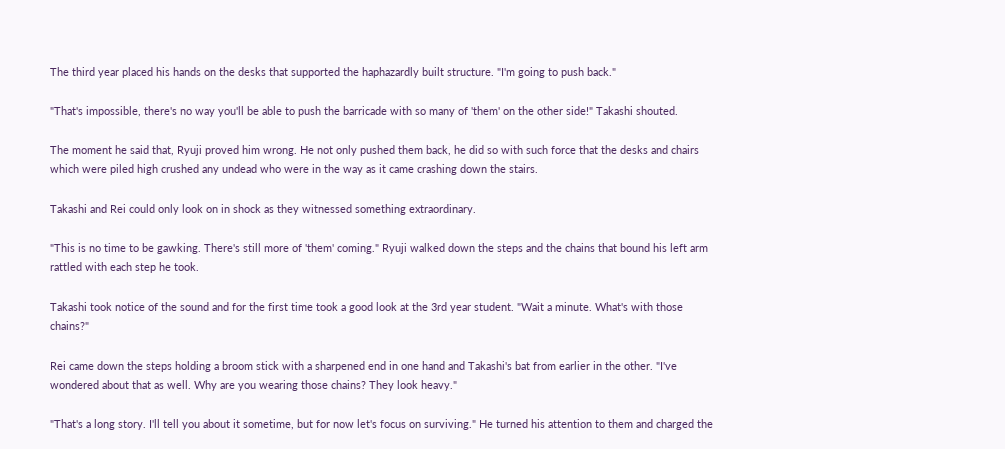The third year placed his hands on the desks that supported the haphazardly built structure. "I'm going to push back."

"That's impossible, there's no way you'll be able to push the barricade with so many of 'them' on the other side!" Takashi shouted.

The moment he said that, Ryuji proved him wrong. He not only pushed them back, he did so with such force that the desks and chairs which were piled high crushed any undead who were in the way as it came crashing down the stairs.

Takashi and Rei could only look on in shock as they witnessed something extraordinary.

"This is no time to be gawking. There's still more of 'them' coming." Ryuji walked down the steps and the chains that bound his left arm rattled with each step he took.

Takashi took notice of the sound and for the first time took a good look at the 3rd year student. "Wait a minute. What's with those chains?"

Rei came down the steps holding a broom stick with a sharpened end in one hand and Takashi's bat from earlier in the other. "I've wondered about that as well. Why are you wearing those chains? They look heavy."

"That's a long story. I'll tell you about it sometime, but for now let's focus on surviving." He turned his attention to them and charged the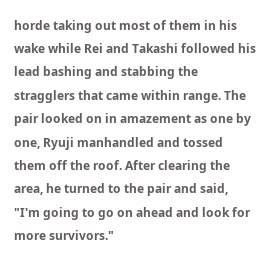horde taking out most of them in his wake while Rei and Takashi followed his lead bashing and stabbing the stragglers that came within range. The pair looked on in amazement as one by one, Ryuji manhandled and tossed them off the roof. After clearing the area, he turned to the pair and said, "I'm going to go on ahead and look for more survivors."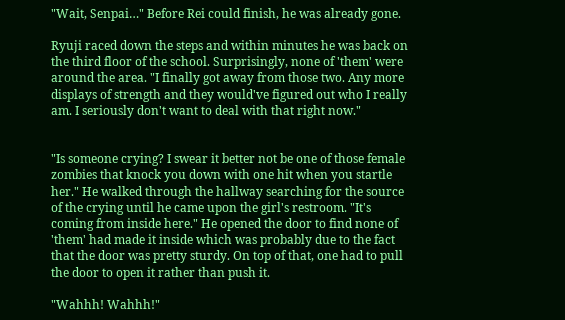"Wait, Senpai…" Before Rei could finish, he was already gone.

Ryuji raced down the steps and within minutes he was back on the third floor of the school. Surprisingly, none of 'them' were around the area. "I finally got away from those two. Any more displays of strength and they would've figured out who I really am. I seriously don't want to deal with that right now."


"Is someone crying? I swear it better not be one of those female zombies that knock you down with one hit when you startle her." He walked through the hallway searching for the source of the crying until he came upon the girl's restroom. "It's coming from inside here." He opened the door to find none of 'them' had made it inside which was probably due to the fact that the door was pretty sturdy. On top of that, one had to pull the door to open it rather than push it.

"Wahhh! Wahhh!"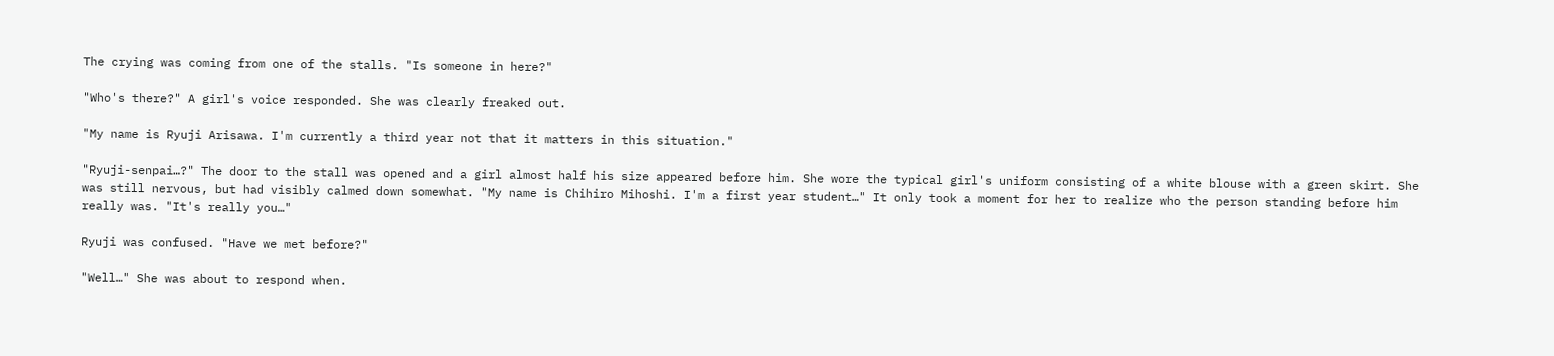The crying was coming from one of the stalls. "Is someone in here?"

"Who's there?" A girl's voice responded. She was clearly freaked out.

"My name is Ryuji Arisawa. I'm currently a third year not that it matters in this situation."

"Ryuji-senpai…?" The door to the stall was opened and a girl almost half his size appeared before him. She wore the typical girl's uniform consisting of a white blouse with a green skirt. She was still nervous, but had visibly calmed down somewhat. "My name is Chihiro Mihoshi. I'm a first year student…" It only took a moment for her to realize who the person standing before him really was. "It's really you…"

Ryuji was confused. "Have we met before?"

"Well…" She was about to respond when.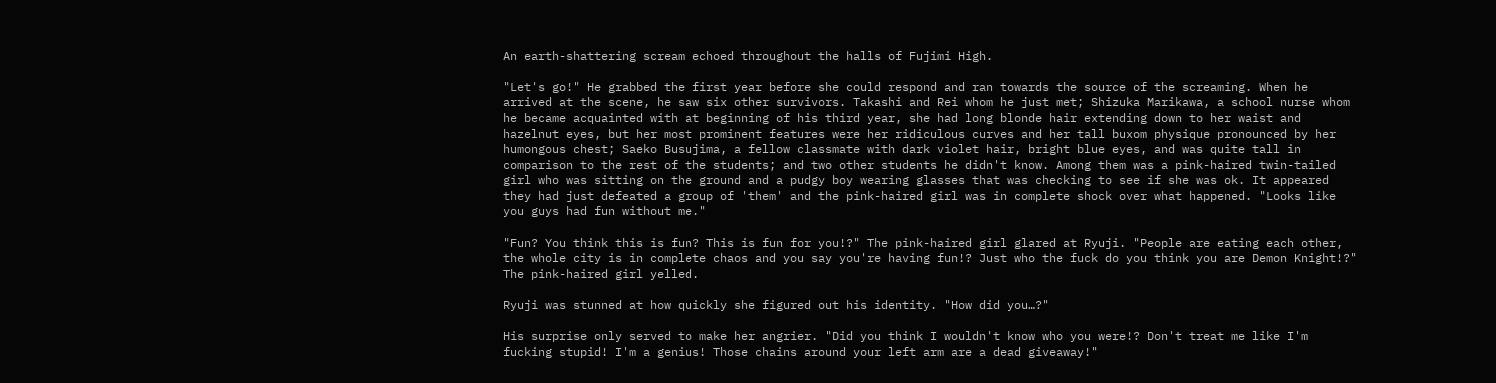An earth-shattering scream echoed throughout the halls of Fujimi High.

"Let's go!" He grabbed the first year before she could respond and ran towards the source of the screaming. When he arrived at the scene, he saw six other survivors. Takashi and Rei whom he just met; Shizuka Marikawa, a school nurse whom he became acquainted with at beginning of his third year, she had long blonde hair extending down to her waist and hazelnut eyes, but her most prominent features were her ridiculous curves and her tall buxom physique pronounced by her humongous chest; Saeko Busujima, a fellow classmate with dark violet hair, bright blue eyes, and was quite tall in comparison to the rest of the students; and two other students he didn't know. Among them was a pink-haired twin-tailed girl who was sitting on the ground and a pudgy boy wearing glasses that was checking to see if she was ok. It appeared they had just defeated a group of 'them' and the pink-haired girl was in complete shock over what happened. "Looks like you guys had fun without me."

"Fun? You think this is fun? This is fun for you!?" The pink-haired girl glared at Ryuji. "People are eating each other, the whole city is in complete chaos and you say you're having fun!? Just who the fuck do you think you are Demon Knight!?" The pink-haired girl yelled.

Ryuji was stunned at how quickly she figured out his identity. "How did you…?"

His surprise only served to make her angrier. "Did you think I wouldn't know who you were!? Don't treat me like I'm fucking stupid! I'm a genius! Those chains around your left arm are a dead giveaway!"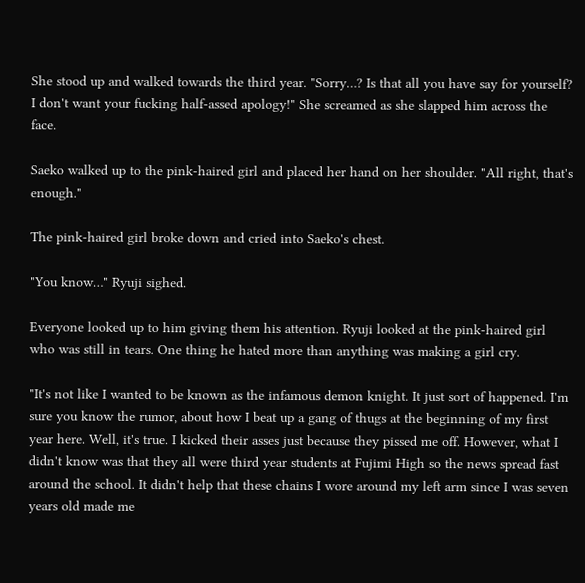She stood up and walked towards the third year. "Sorry…? Is that all you have say for yourself? I don't want your fucking half-assed apology!" She screamed as she slapped him across the face.

Saeko walked up to the pink-haired girl and placed her hand on her shoulder. "All right, that's enough."

The pink-haired girl broke down and cried into Saeko's chest.

"You know…" Ryuji sighed.

Everyone looked up to him giving them his attention. Ryuji looked at the pink-haired girl who was still in tears. One thing he hated more than anything was making a girl cry.

"It's not like I wanted to be known as the infamous demon knight. It just sort of happened. I'm sure you know the rumor, about how I beat up a gang of thugs at the beginning of my first year here. Well, it's true. I kicked their asses just because they pissed me off. However, what I didn't know was that they all were third year students at Fujimi High so the news spread fast around the school. It didn't help that these chains I wore around my left arm since I was seven years old made me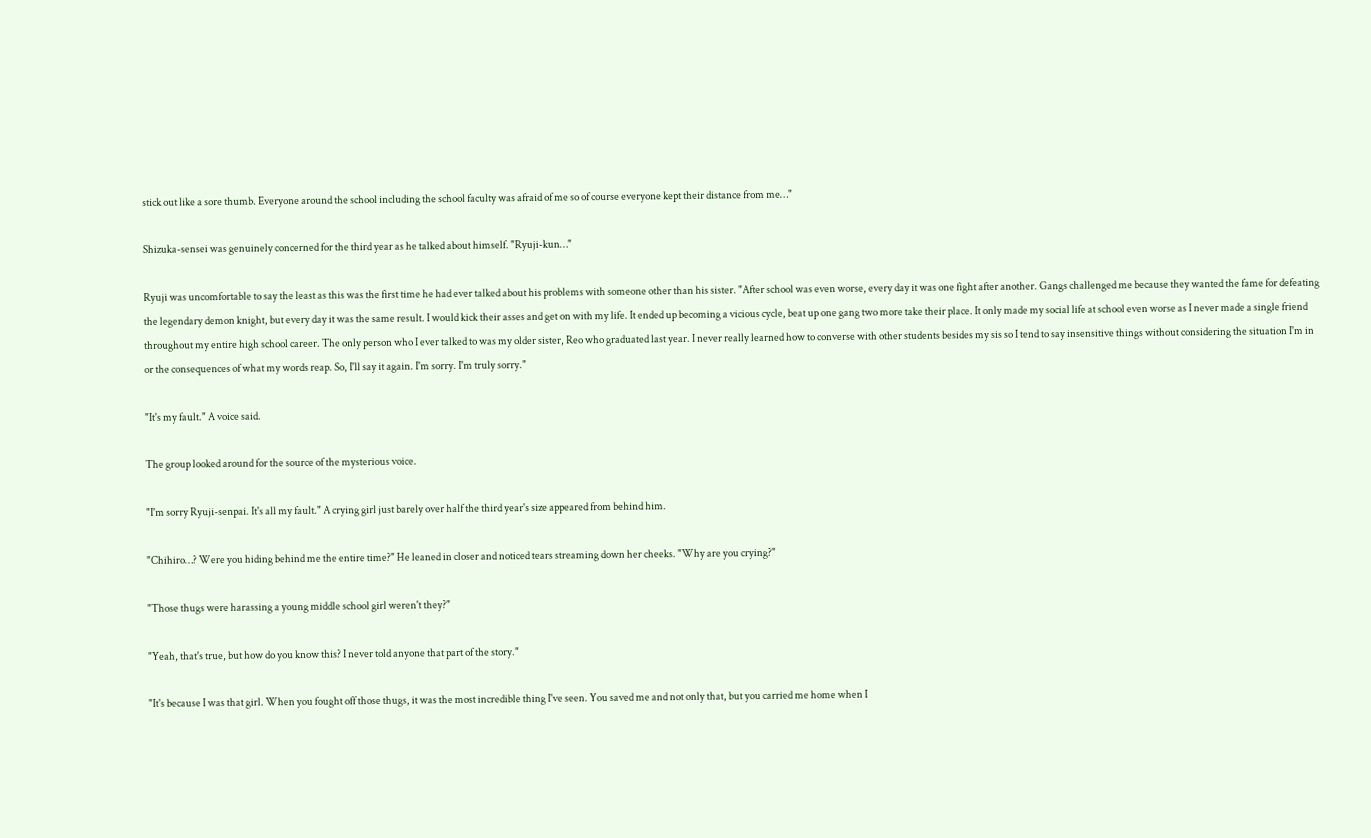stick out like a sore thumb. Everyone around the school including the school faculty was afraid of me so of course everyone kept their distance from me…"

Shizuka-sensei was genuinely concerned for the third year as he talked about himself. "Ryuji-kun…"

Ryuji was uncomfortable to say the least as this was the first time he had ever talked about his problems with someone other than his sister. "After school was even worse, every day it was one fight after another. Gangs challenged me because they wanted the fame for defeating the legendary demon knight, but every day it was the same result. I would kick their asses and get on with my life. It ended up becoming a vicious cycle, beat up one gang two more take their place. It only made my social life at school even worse as I never made a single friend throughout my entire high school career. The only person who I ever talked to was my older sister, Reo who graduated last year. I never really learned how to converse with other students besides my sis so I tend to say insensitive things without considering the situation I'm in or the consequences of what my words reap. So, I'll say it again. I'm sorry. I'm truly sorry."

"It's my fault." A voice said.

The group looked around for the source of the mysterious voice.

"I'm sorry Ryuji-senpai. It's all my fault." A crying girl just barely over half the third year's size appeared from behind him.

"Chihiro…? Were you hiding behind me the entire time?" He leaned in closer and noticed tears streaming down her cheeks. "Why are you crying?"

"Those thugs were harassing a young middle school girl weren't they?"

"Yeah, that's true, but how do you know this? I never told anyone that part of the story."

"It's because I was that girl. When you fought off those thugs, it was the most incredible thing I've seen. You saved me and not only that, but you carried me home when I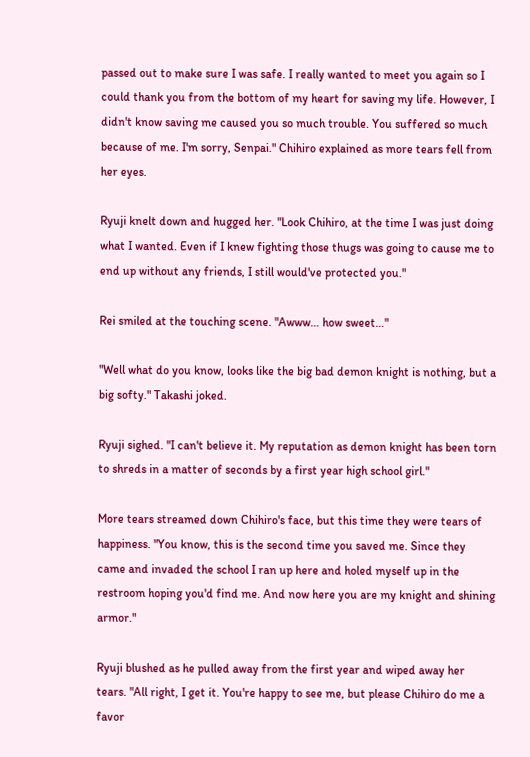passed out to make sure I was safe. I really wanted to meet you again so I could thank you from the bottom of my heart for saving my life. However, I didn't know saving me caused you so much trouble. You suffered so much because of me. I'm sorry, Senpai." Chihiro explained as more tears fell from her eyes.

Ryuji knelt down and hugged her. "Look Chihiro, at the time I was just doing what I wanted. Even if I knew fighting those thugs was going to cause me to end up without any friends, I still would've protected you."

Rei smiled at the touching scene. "Awww… how sweet…"

"Well what do you know, looks like the big bad demon knight is nothing, but a big softy." Takashi joked.

Ryuji sighed. "I can't believe it. My reputation as demon knight has been torn to shreds in a matter of seconds by a first year high school girl."

More tears streamed down Chihiro's face, but this time they were tears of happiness. "You know, this is the second time you saved me. Since they came and invaded the school I ran up here and holed myself up in the restroom hoping you'd find me. And now here you are my knight and shining armor."

Ryuji blushed as he pulled away from the first year and wiped away her tears. "All right, I get it. You're happy to see me, but please Chihiro do me a favor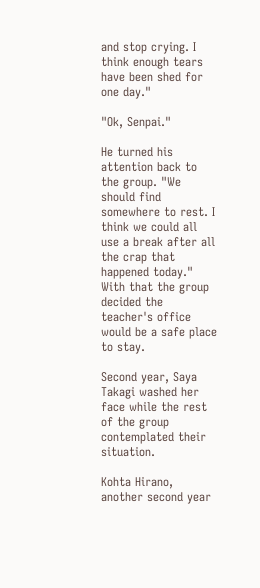and stop crying. I think enough tears have been shed for one day."

"Ok, Senpai."

He turned his attention back to the group. "We should find somewhere to rest. I think we could all use a break after all the crap that happened today." With that the group decided the teacher's office would be a safe place to stay.

Second year, Saya Takagi washed her face while the rest of the group contemplated their situation.

Kohta Hirano, another second year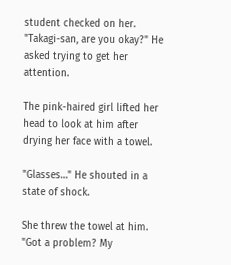student checked on her. "Takagi-san, are you okay?" He asked trying to get her attention.

The pink-haired girl lifted her head to look at him after drying her face with a towel.

"Glasses…" He shouted in a state of shock.

She threw the towel at him. "Got a problem? My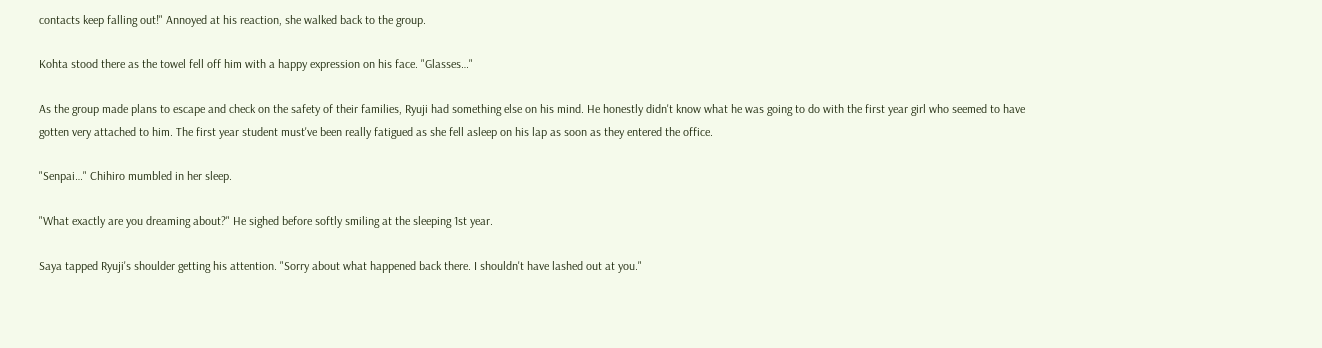contacts keep falling out!" Annoyed at his reaction, she walked back to the group.

Kohta stood there as the towel fell off him with a happy expression on his face. "Glasses…"

As the group made plans to escape and check on the safety of their families, Ryuji had something else on his mind. He honestly didn't know what he was going to do with the first year girl who seemed to have gotten very attached to him. The first year student must've been really fatigued as she fell asleep on his lap as soon as they entered the office.

"Senpai…" Chihiro mumbled in her sleep.

"What exactly are you dreaming about?" He sighed before softly smiling at the sleeping 1st year.

Saya tapped Ryuji's shoulder getting his attention. "Sorry about what happened back there. I shouldn't have lashed out at you."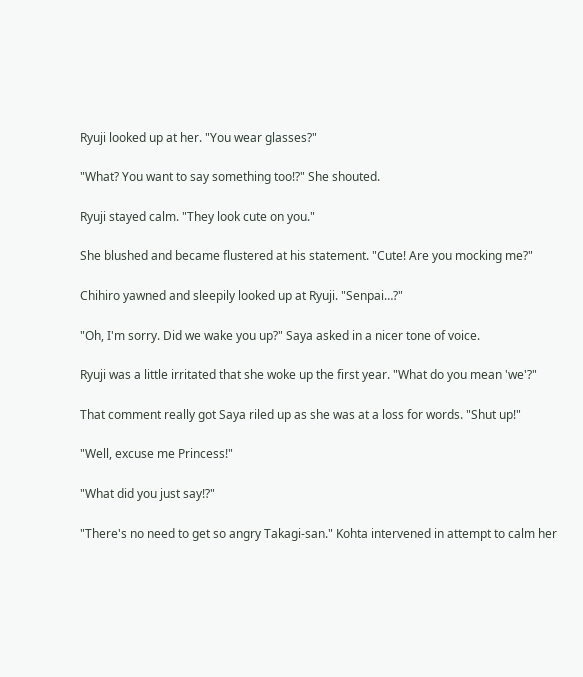Ryuji looked up at her. "You wear glasses?"

"What? You want to say something too!?" She shouted.

Ryuji stayed calm. "They look cute on you."

She blushed and became flustered at his statement. "Cute! Are you mocking me?"

Chihiro yawned and sleepily looked up at Ryuji. "Senpai…?"

"Oh, I'm sorry. Did we wake you up?" Saya asked in a nicer tone of voice.

Ryuji was a little irritated that she woke up the first year. "What do you mean 'we'?"

That comment really got Saya riled up as she was at a loss for words. "Shut up!"

"Well, excuse me Princess!"

"What did you just say!?"

"There's no need to get so angry Takagi-san." Kohta intervened in attempt to calm her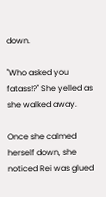down.

"Who asked you fatass!?" She yelled as she walked away.

Once she calmed herself down, she noticed Rei was glued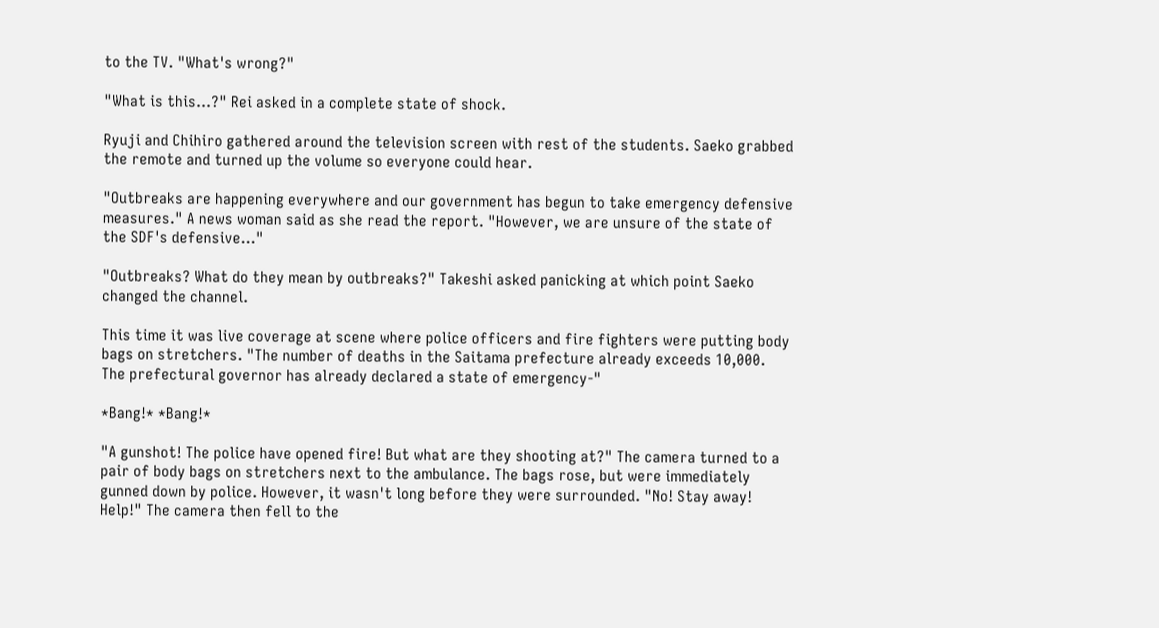to the TV. "What's wrong?"

"What is this…?" Rei asked in a complete state of shock.

Ryuji and Chihiro gathered around the television screen with rest of the students. Saeko grabbed the remote and turned up the volume so everyone could hear.

"Outbreaks are happening everywhere and our government has begun to take emergency defensive measures." A news woman said as she read the report. "However, we are unsure of the state of the SDF's defensive…"

"Outbreaks? What do they mean by outbreaks?" Takeshi asked panicking at which point Saeko changed the channel.

This time it was live coverage at scene where police officers and fire fighters were putting body bags on stretchers. "The number of deaths in the Saitama prefecture already exceeds 10,000. The prefectural governor has already declared a state of emergency-"

*Bang!* *Bang!*

"A gunshot! The police have opened fire! But what are they shooting at?" The camera turned to a pair of body bags on stretchers next to the ambulance. The bags rose, but were immediately gunned down by police. However, it wasn't long before they were surrounded. "No! Stay away! Help!" The camera then fell to the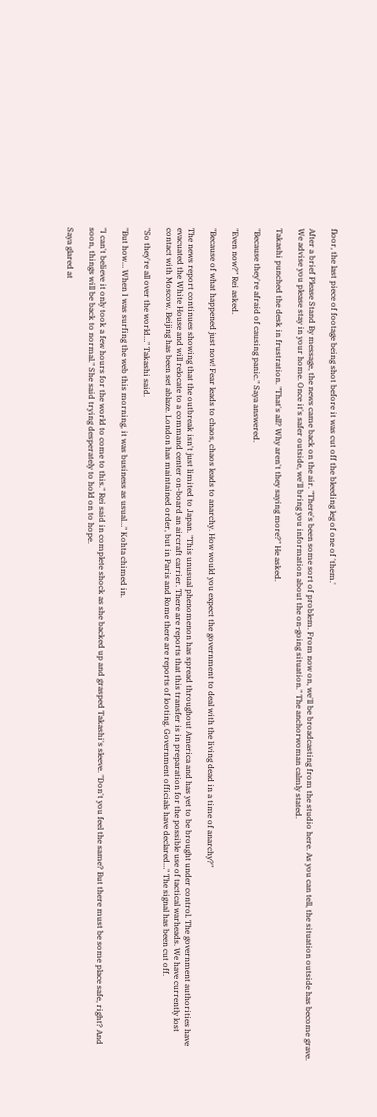floor, the last piece of footage being shot before it was cut off the bleeding leg of one of 'them.'

After a brief Please Stand By message, the news came back on the air. "There's been some sort of problem. From now on, we'll be broadcasting from the studio here. As you can tell, the situation outside has become grave. We advise you please stay in your home. Once it's safer outside, we'll bring you information about the on-going situation." The anchorwoman calmly stated.

Takashi punched the desk in frustration. "That's all? Why aren't they saying more?" He asked.

"Because they're afraid of causing panic." Saya answered.

"Even now?" Rei asked.

"Because of what happened just now! Fear leads to chaos, chaos leads to anarchy. How would you expect the government to deal with the living dead in a time of anarchy?"

The news report continues showing that the outbreak isn't just limited to Japan. "This unusual phenomenon has spread throughout America and has yet to be brought under control. The government authorities have evacuated the White House and will relocate to a command center on-board an aircraft carrier. There are reports that this transfer is in preparation for the possible use of tactical warheads. We have currently lost contact with Moscow. Beijing has been set ablaze. London has maintained order, but in Paris and Rome there are reports of looting. Government officials have declared…" The signal has been cut off.

"So they're all over the world…" Takashi said.

"But how… When I was surfing the web this morning, it was business as usual…" Kohta chimed in.

"I can't believe it only took a few hours for the world to come to this." Rei said in complete shock as she backed up and grasped Takashi's sleeve. "Don't you feel the same? But there must be some place safe, right? And soon, things will be back to normal." She said trying desperately to hold on to hope.

Saya glared at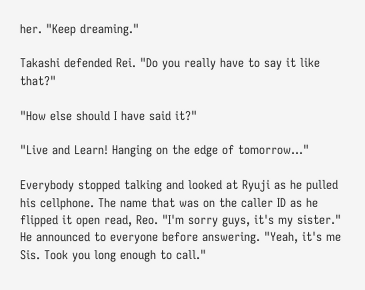her. "Keep dreaming."

Takashi defended Rei. "Do you really have to say it like that?"

"How else should I have said it?"

"Live and Learn! Hanging on the edge of tomorrow…"

Everybody stopped talking and looked at Ryuji as he pulled his cellphone. The name that was on the caller ID as he flipped it open read, Reo. "I'm sorry guys, it's my sister." He announced to everyone before answering. "Yeah, it's me Sis. Took you long enough to call."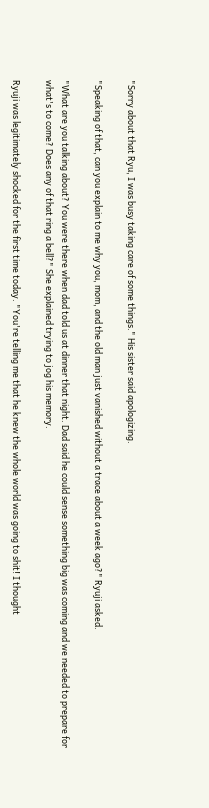"Sorry about that Ryu, I was busy taking care of some things." His sister said apologizing.

"Speaking of that, can you explain to me why you, mom, and the old man just vanished without a trace about a week ago?" Ryuji asked.

"What are you talking about? You were there when dad told us at dinner that night. Dad said he could sense something big was coming and we needed to prepare for what's to come? Does any of that ring a bell?" She explained trying to jog his memory.

Ryuji was legitimately shocked for the first time today. "You're telling me that he knew the whole world was going to shit! I thought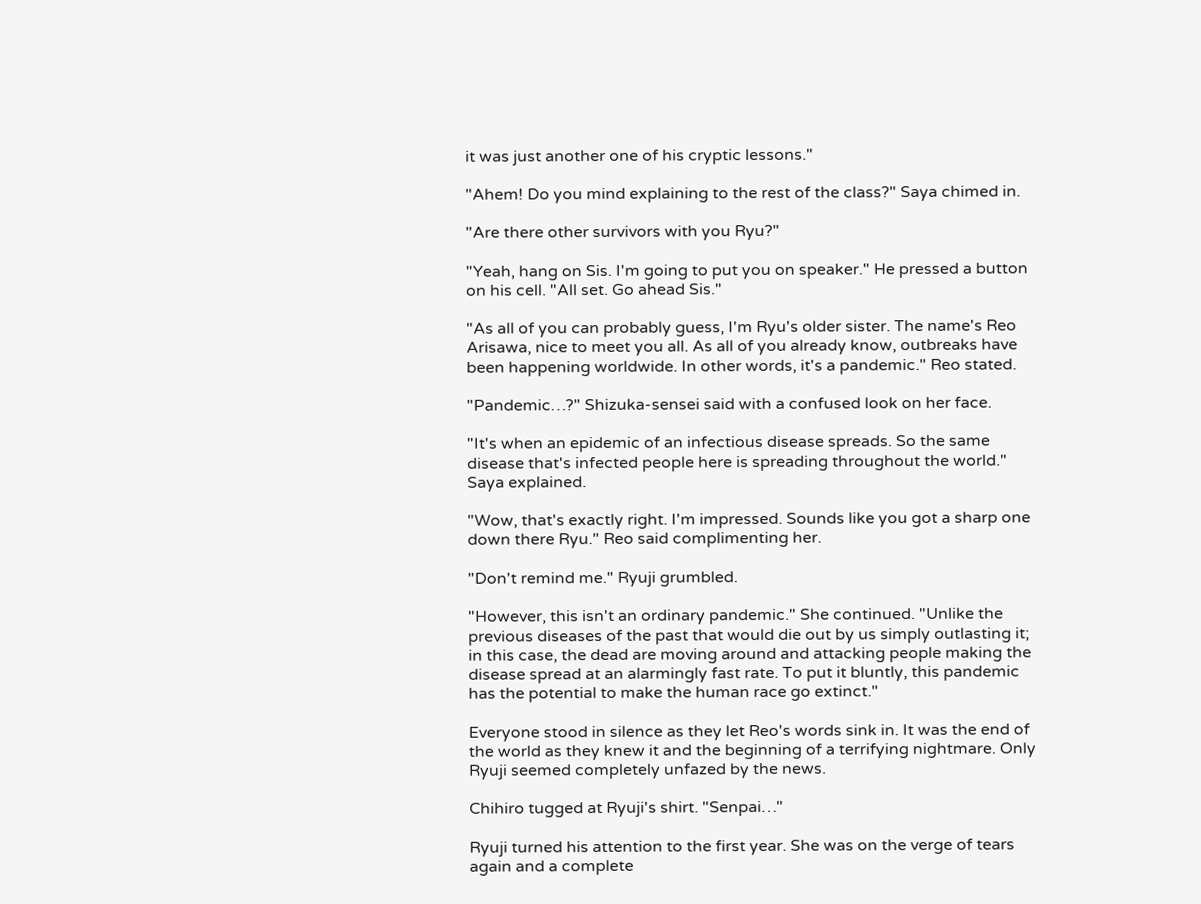it was just another one of his cryptic lessons."

"Ahem! Do you mind explaining to the rest of the class?" Saya chimed in.

"Are there other survivors with you Ryu?"

"Yeah, hang on Sis. I'm going to put you on speaker." He pressed a button on his cell. "All set. Go ahead Sis."

"As all of you can probably guess, I'm Ryu's older sister. The name's Reo Arisawa, nice to meet you all. As all of you already know, outbreaks have been happening worldwide. In other words, it's a pandemic." Reo stated.

"Pandemic…?" Shizuka-sensei said with a confused look on her face.

"It's when an epidemic of an infectious disease spreads. So the same disease that's infected people here is spreading throughout the world." Saya explained.

"Wow, that's exactly right. I'm impressed. Sounds like you got a sharp one down there Ryu." Reo said complimenting her.

"Don't remind me." Ryuji grumbled.

"However, this isn't an ordinary pandemic." She continued. "Unlike the previous diseases of the past that would die out by us simply outlasting it; in this case, the dead are moving around and attacking people making the disease spread at an alarmingly fast rate. To put it bluntly, this pandemic has the potential to make the human race go extinct."

Everyone stood in silence as they let Reo's words sink in. It was the end of the world as they knew it and the beginning of a terrifying nightmare. Only Ryuji seemed completely unfazed by the news.

Chihiro tugged at Ryuji's shirt. "Senpai…"

Ryuji turned his attention to the first year. She was on the verge of tears again and a complete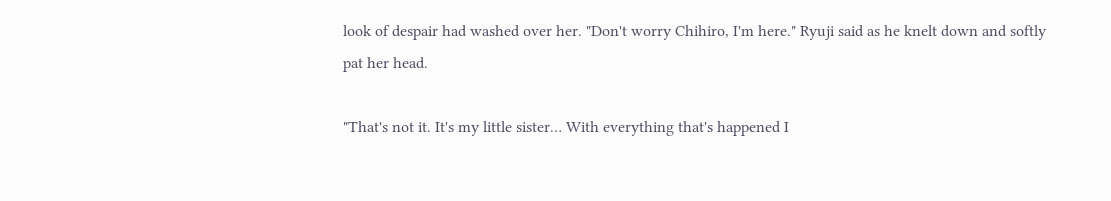look of despair had washed over her. "Don't worry Chihiro, I'm here." Ryuji said as he knelt down and softly pat her head.

"That's not it. It's my little sister… With everything that's happened I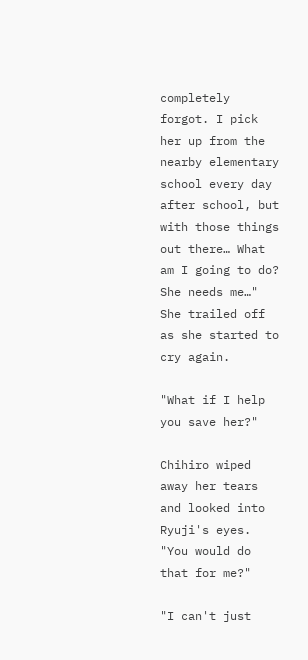completely forgot. I pick her up from the nearby elementary school every day after school, but with those things out there… What am I going to do? She needs me…" She trailed off as she started to cry again.

"What if I help you save her?"

Chihiro wiped away her tears and looked into Ryuji's eyes. "You would do that for me?"

"I can't just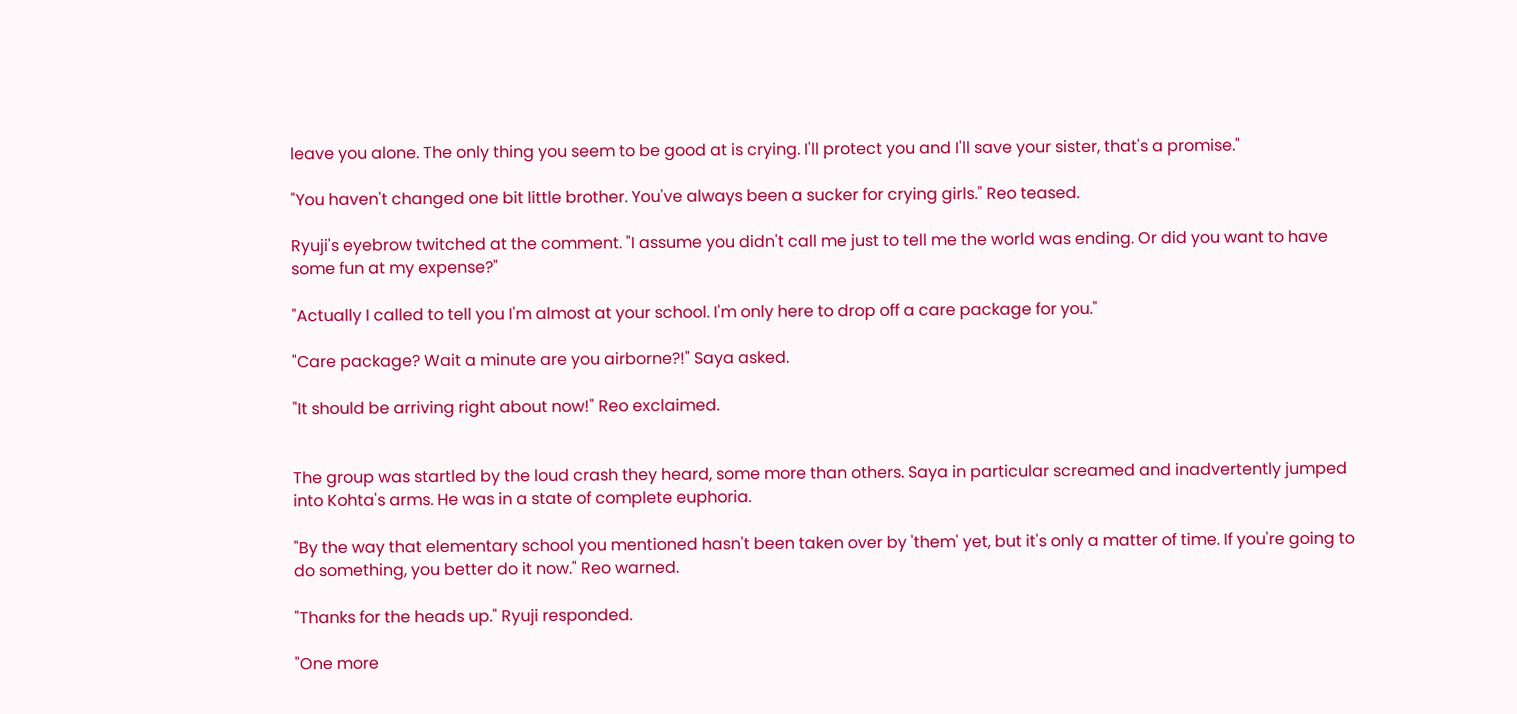leave you alone. The only thing you seem to be good at is crying. I'll protect you and I'll save your sister, that's a promise."

"You haven't changed one bit little brother. You've always been a sucker for crying girls." Reo teased.

Ryuji's eyebrow twitched at the comment. "I assume you didn't call me just to tell me the world was ending. Or did you want to have some fun at my expense?"

"Actually I called to tell you I'm almost at your school. I'm only here to drop off a care package for you."

"Care package? Wait a minute are you airborne?!" Saya asked.

"It should be arriving right about now!" Reo exclaimed.


The group was startled by the loud crash they heard, some more than others. Saya in particular screamed and inadvertently jumped into Kohta's arms. He was in a state of complete euphoria.

"By the way that elementary school you mentioned hasn't been taken over by 'them' yet, but it's only a matter of time. If you're going to do something, you better do it now." Reo warned.

"Thanks for the heads up." Ryuji responded.

"One more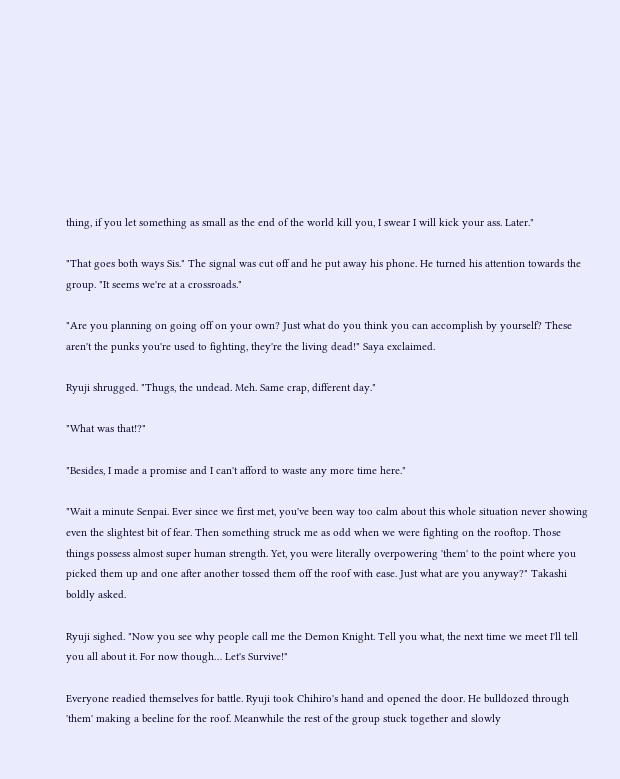thing, if you let something as small as the end of the world kill you, I swear I will kick your ass. Later."

"That goes both ways Sis." The signal was cut off and he put away his phone. He turned his attention towards the group. "It seems we're at a crossroads."

"Are you planning on going off on your own? Just what do you think you can accomplish by yourself? These aren't the punks you're used to fighting, they're the living dead!" Saya exclaimed.

Ryuji shrugged. "Thugs, the undead. Meh. Same crap, different day."

"What was that!?"

"Besides, I made a promise and I can't afford to waste any more time here."

"Wait a minute Senpai. Ever since we first met, you've been way too calm about this whole situation never showing even the slightest bit of fear. Then something struck me as odd when we were fighting on the rooftop. Those things possess almost super human strength. Yet, you were literally overpowering 'them' to the point where you picked them up and one after another tossed them off the roof with ease. Just what are you anyway?" Takashi boldly asked.

Ryuji sighed. "Now you see why people call me the Demon Knight. Tell you what, the next time we meet I'll tell you all about it. For now though… Let's Survive!"

Everyone readied themselves for battle. Ryuji took Chihiro's hand and opened the door. He bulldozed through 'them' making a beeline for the roof. Meanwhile the rest of the group stuck together and slowly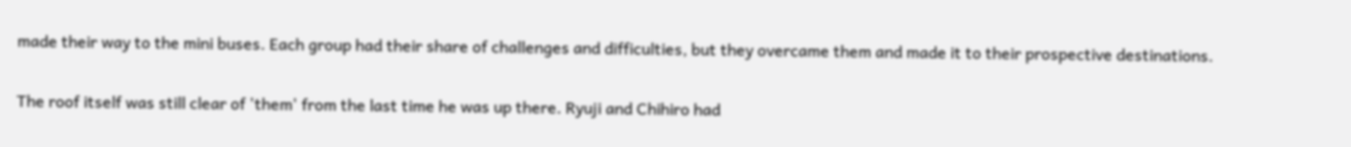made their way to the mini buses. Each group had their share of challenges and difficulties, but they overcame them and made it to their prospective destinations.

The roof itself was still clear of 'them' from the last time he was up there. Ryuji and Chihiro had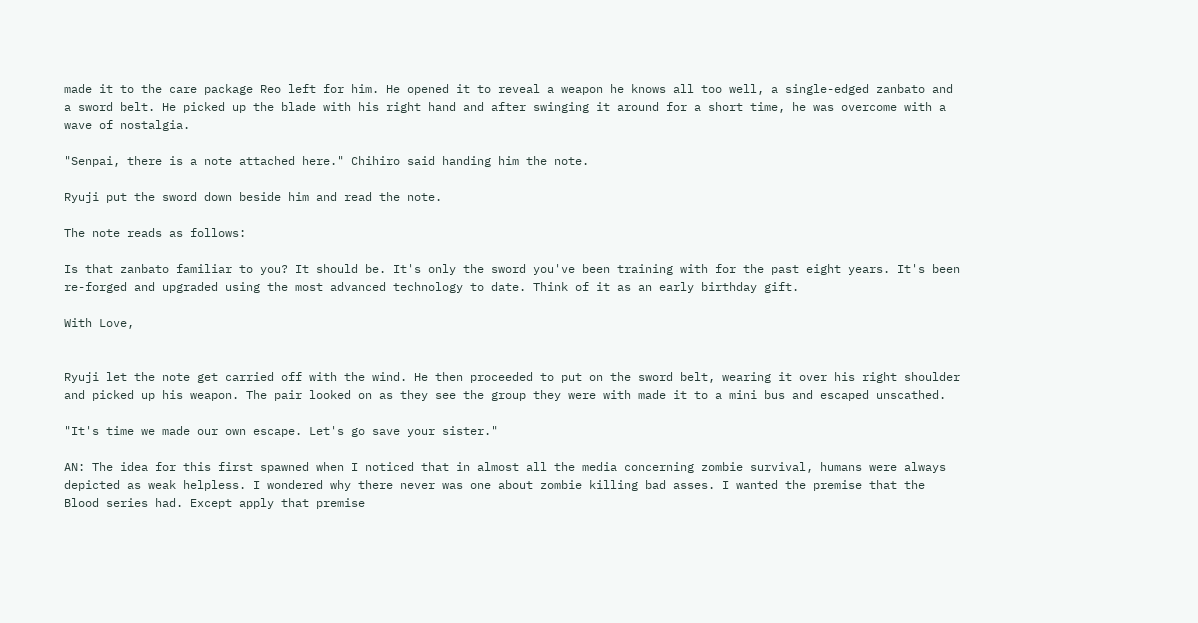made it to the care package Reo left for him. He opened it to reveal a weapon he knows all too well, a single-edged zanbato and a sword belt. He picked up the blade with his right hand and after swinging it around for a short time, he was overcome with a wave of nostalgia.

"Senpai, there is a note attached here." Chihiro said handing him the note.

Ryuji put the sword down beside him and read the note.

The note reads as follows:

Is that zanbato familiar to you? It should be. It's only the sword you've been training with for the past eight years. It's been re-forged and upgraded using the most advanced technology to date. Think of it as an early birthday gift.

With Love,


Ryuji let the note get carried off with the wind. He then proceeded to put on the sword belt, wearing it over his right shoulder and picked up his weapon. The pair looked on as they see the group they were with made it to a mini bus and escaped unscathed.

"It's time we made our own escape. Let's go save your sister."

AN: The idea for this first spawned when I noticed that in almost all the media concerning zombie survival, humans were always depicted as weak helpless. I wondered why there never was one about zombie killing bad asses. I wanted the premise that the Blood series had. Except apply that premise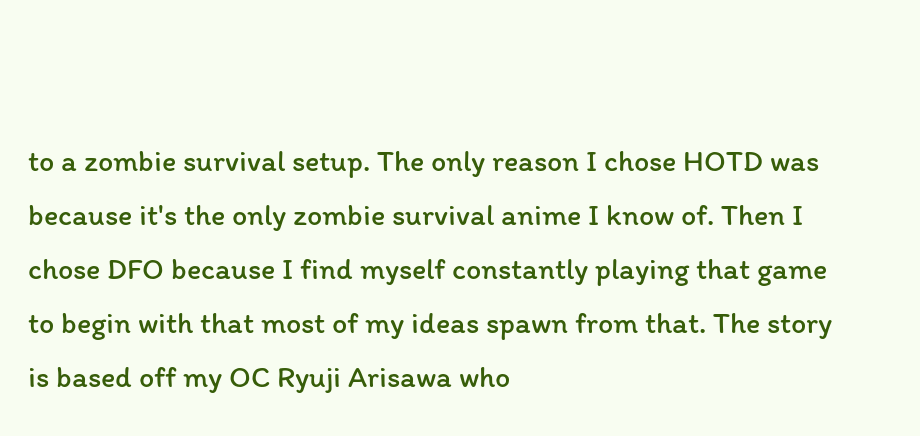to a zombie survival setup. The only reason I chose HOTD was because it's the only zombie survival anime I know of. Then I chose DFO because I find myself constantly playing that game to begin with that most of my ideas spawn from that. The story is based off my OC Ryuji Arisawa who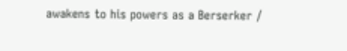awakens to his powers as a Berserker /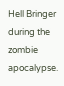Hell Bringer during the zombie apocalypse.